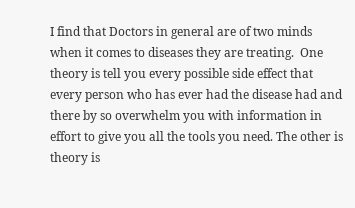I find that Doctors in general are of two minds when it comes to diseases they are treating.  One theory is tell you every possible side effect that every person who has ever had the disease had and there by so overwhelm you with information in effort to give you all the tools you need. The other is theory is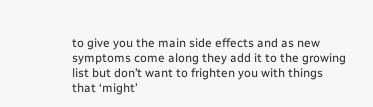to give you the main side effects and as new symptoms come along they add it to the growing list but don’t want to frighten you with things that ‘might’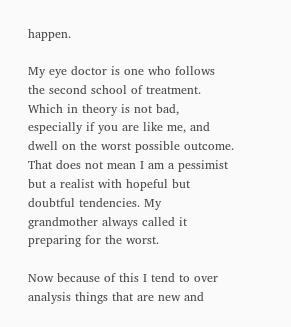happen.

My eye doctor is one who follows the second school of treatment. Which in theory is not bad, especially if you are like me, and dwell on the worst possible outcome.  That does not mean I am a pessimist but a realist with hopeful but doubtful tendencies. My grandmother always called it preparing for the worst.

Now because of this I tend to over analysis things that are new and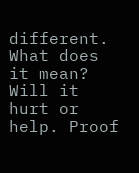different. What does it mean? Will it hurt or help. Proof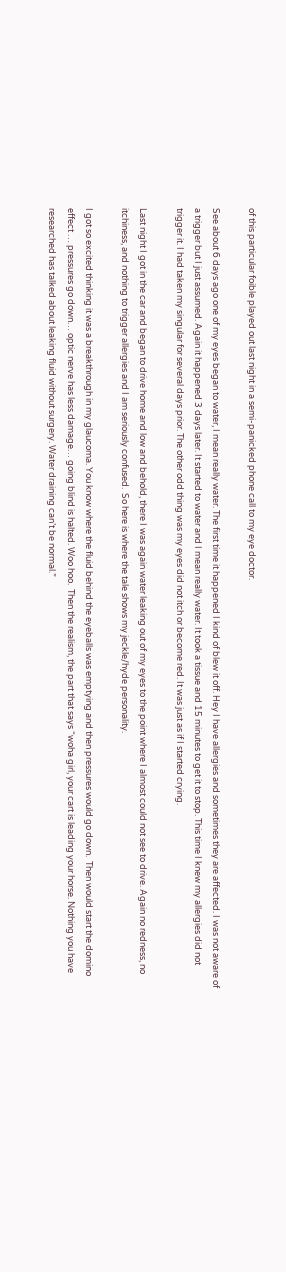of this particular foible played out last night in a semi-panicked phone call to my eye doctor.

See about 6 days ago one of my eyes began to water, I mean really water. The first time it happened I kind of blew it off. Hey I have allergies and sometimes they are affected. I was not aware of a trigger but I just assumed. Again it happened 3 days later. It started to water and I mean really water. It took a tissue and 15 minutes to get it to stop. This time I knew my allergies did not trigger it. I had taken my singular for several days prior. The other odd thing was my eyes did not itch or become red. It was just as if I started crying.

Last night I got in the car and began to drive home and low and behold, there I was again water leaking out of my eyes to the point where I almost could not see to drive. Again no redness, no itchiness, and nothing to trigger allergies and I am seriously confused.  So here is where the tale shows my jeckle/hyde personality.

I got so excited thinking it was a breakthrough in my glaucoma. You know where the fluid behind the eyeballs was emptying and then pressures would go down.  Then would start the domino effect … pressures go down… optic nerve has less damage… going blind is halted. Woo hoo.  Then the realism, the part that says “woha girl, your cart is leading your horse. Nothing you have researched has talked about leaking fluid without surgery. Water draining can’t be normal.”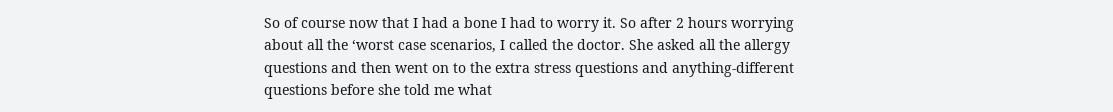So of course now that I had a bone I had to worry it. So after 2 hours worrying about all the ‘worst case scenarios, I called the doctor. She asked all the allergy questions and then went on to the extra stress questions and anything-different questions before she told me what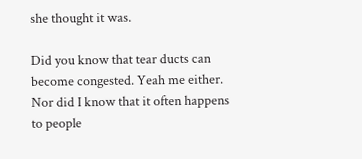she thought it was.

Did you know that tear ducts can become congested. Yeah me either. Nor did I know that it often happens to people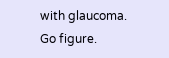with glaucoma. Go figure.